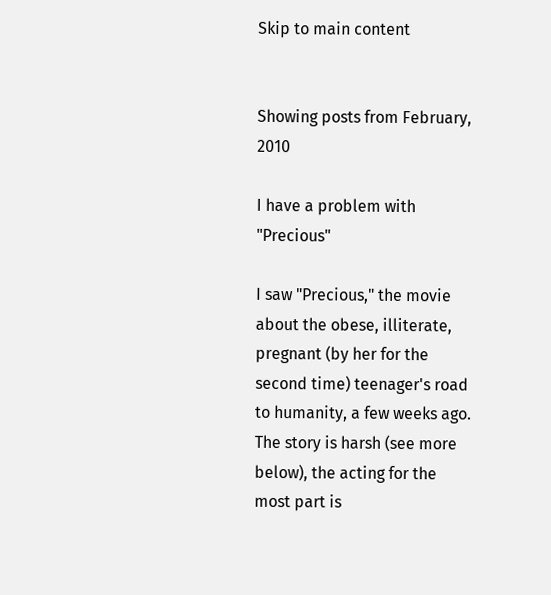Skip to main content


Showing posts from February, 2010

I have a problem with "Precious"

I saw "Precious," the movie about the obese, illiterate, pregnant (by her for the second time) teenager's road to humanity, a few weeks ago. The story is harsh (see more below), the acting for the most part is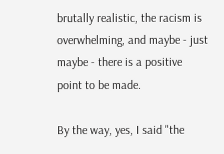brutally realistic, the racism is overwhelming, and maybe - just maybe - there is a positive point to be made.

By the way, yes, I said "the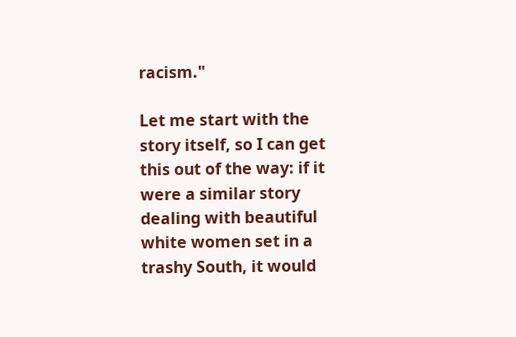racism."

Let me start with the story itself, so I can get this out of the way: if it were a similar story dealing with beautiful white women set in a trashy South, it would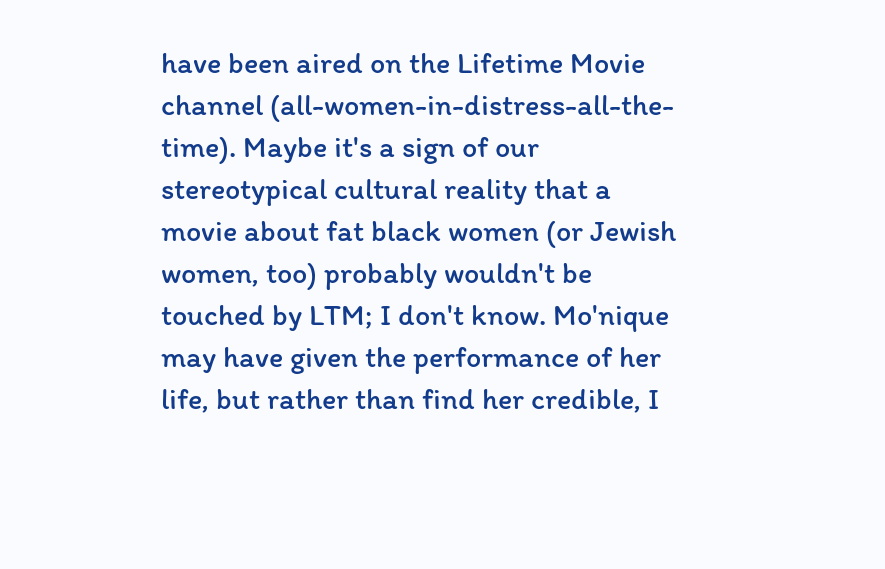have been aired on the Lifetime Movie channel (all-women-in-distress-all-the-time). Maybe it's a sign of our stereotypical cultural reality that a movie about fat black women (or Jewish women, too) probably wouldn't be touched by LTM; I don't know. Mo'nique may have given the performance of her life, but rather than find her credible, I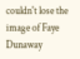couldn't lose the image of Faye Dunaway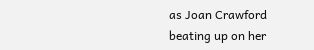as Joan Crawford beating up on her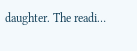daughter. The readi…